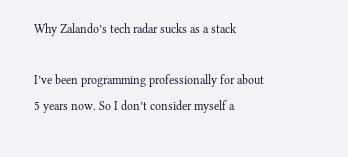Why Zalando’s tech radar sucks as a stack

I’ve been programming professionally for about 5 years now. So I don’t consider myself a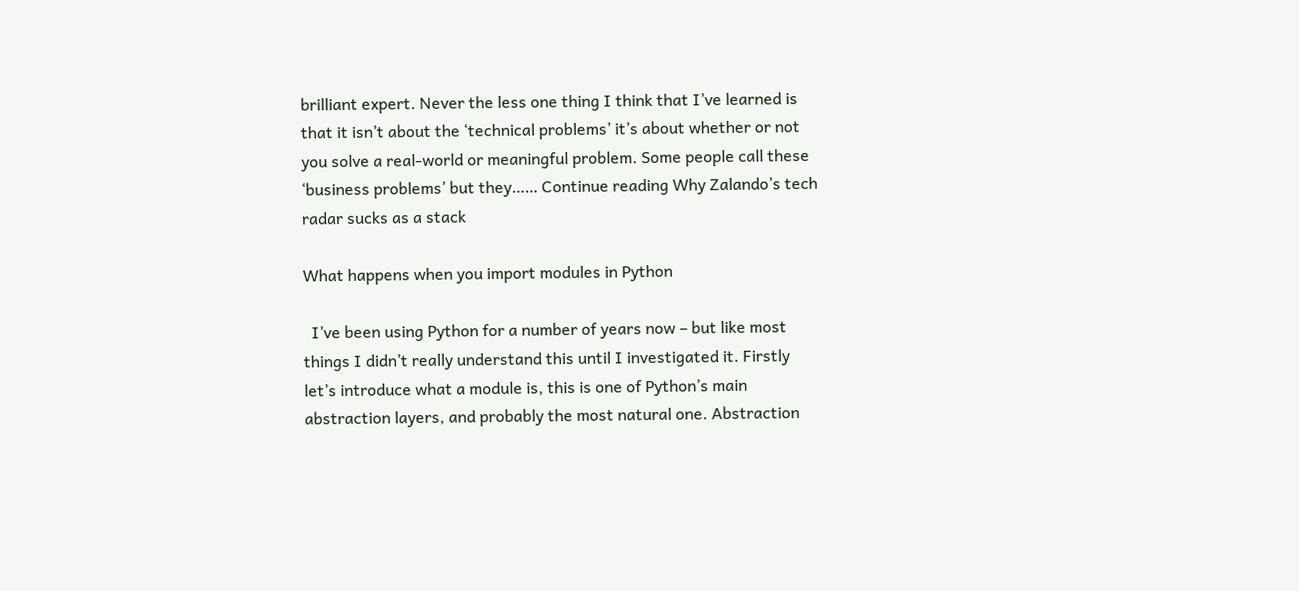brilliant expert. Never the less one thing I think that I’ve learned is that it isn’t about the ‘technical problems’ it’s about whether or not you solve a real-world or meaningful problem. Some people call these ‘business problems’ but they…… Continue reading Why Zalando’s tech radar sucks as a stack

What happens when you import modules in Python

  I’ve been using Python for a number of years now – but like most things I didn’t really understand this until I investigated it. Firstly let’s introduce what a module is, this is one of Python’s main abstraction layers, and probably the most natural one. Abstraction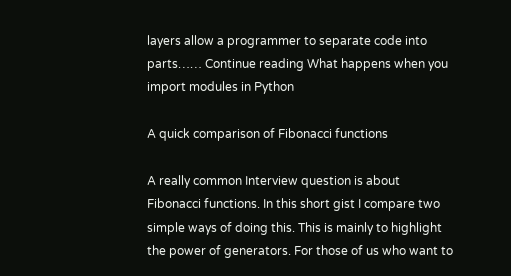layers allow a programmer to separate code into parts…… Continue reading What happens when you import modules in Python

A quick comparison of Fibonacci functions

A really common Interview question is about Fibonacci functions. In this short gist I compare two simple ways of doing this. This is mainly to highlight the power of generators. For those of us who want to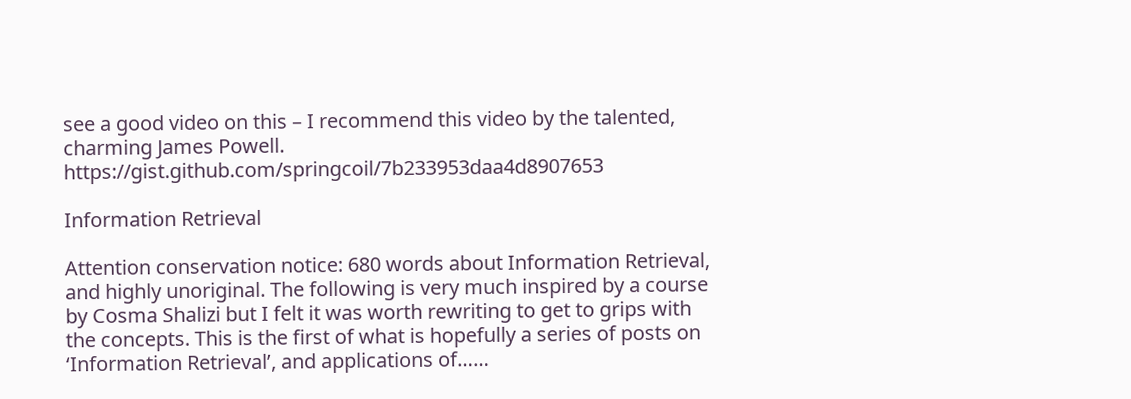see a good video on this – I recommend this video by the talented, charming James Powell. https://gist.github.com/springcoil/7b233953daa4d8907653

Information Retrieval

Attention conservation notice: 680 words about Information Retrieval, and highly unoriginal. The following is very much inspired by a course by Cosma Shalizi but I felt it was worth rewriting to get to grips with the concepts. This is the first of what is hopefully a series of posts on ‘Information Retrieval’, and applications of……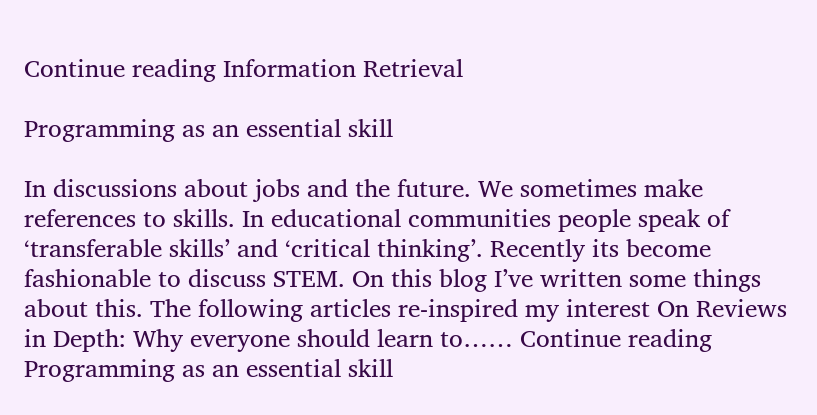Continue reading Information Retrieval

Programming as an essential skill

In discussions about jobs and the future. We sometimes make references to skills. In educational communities people speak of ‘transferable skills’ and ‘critical thinking’. Recently its become fashionable to discuss STEM. On this blog I’ve written some things about this. The following articles re-inspired my interest On Reviews in Depth: Why everyone should learn to…… Continue reading Programming as an essential skill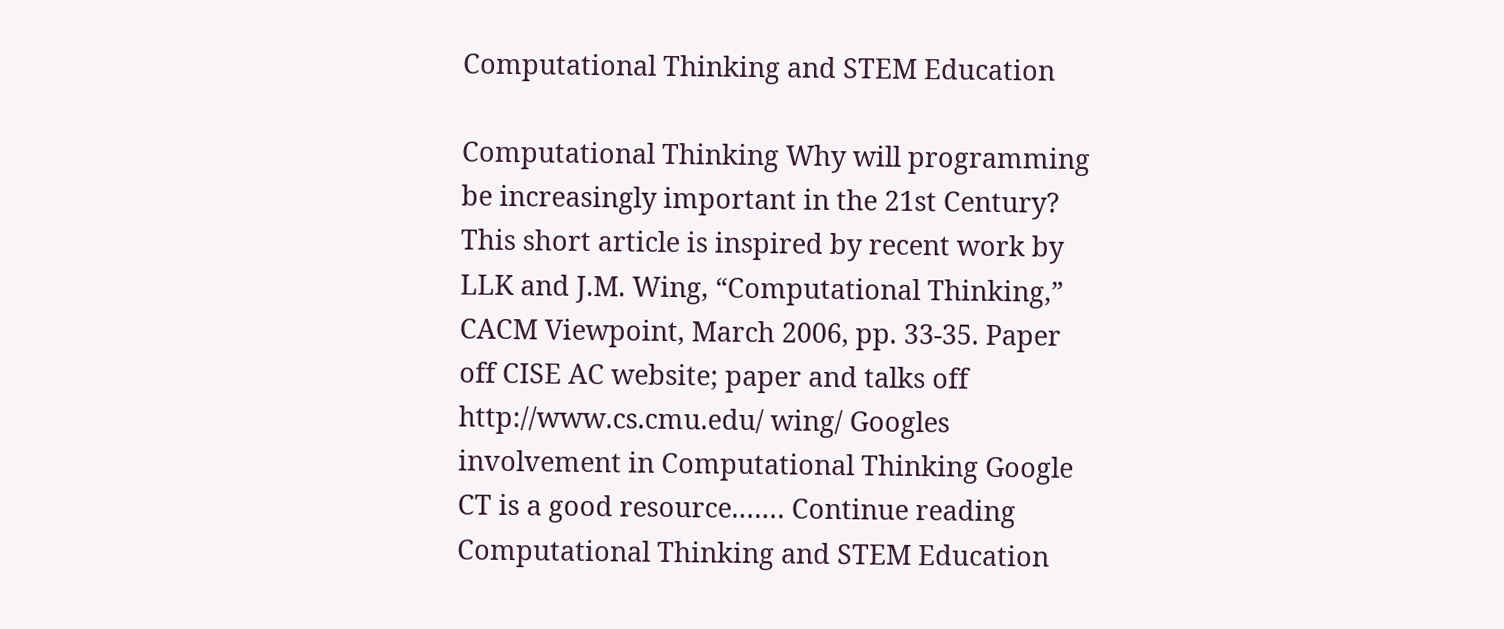Computational Thinking and STEM Education

Computational Thinking Why will programming be increasingly important in the 21st Century? This short article is inspired by recent work by LLK and J.M. Wing, “Computational Thinking,” CACM Viewpoint, March 2006, pp. 33-35. Paper off CISE AC website; paper and talks off http://www.cs.cmu.edu/ wing/ Googles involvement in Computational Thinking Google CT is a good resource.…… Continue reading Computational Thinking and STEM Education